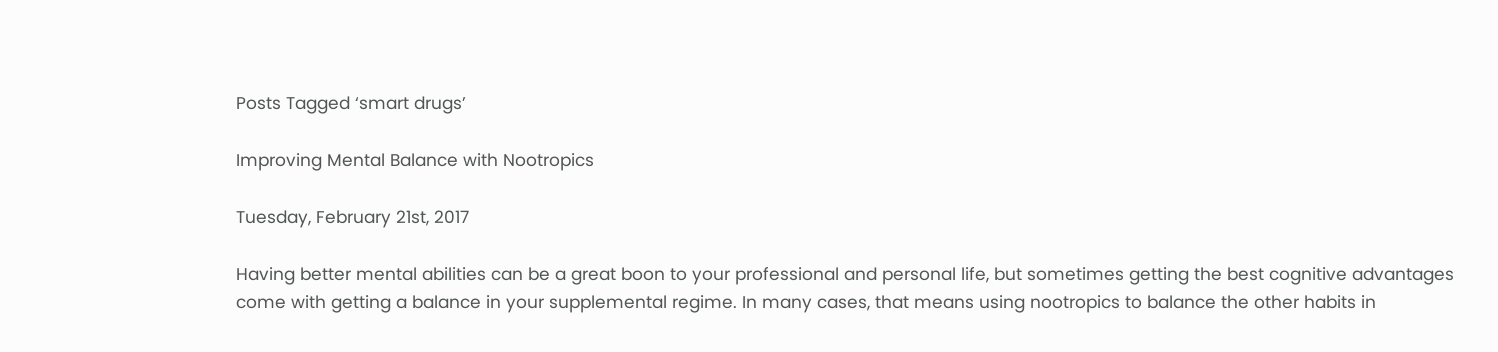Posts Tagged ‘smart drugs’

Improving Mental Balance with Nootropics

Tuesday, February 21st, 2017

Having better mental abilities can be a great boon to your professional and personal life, but sometimes getting the best cognitive advantages come with getting a balance in your supplemental regime. In many cases, that means using nootropics to balance the other habits in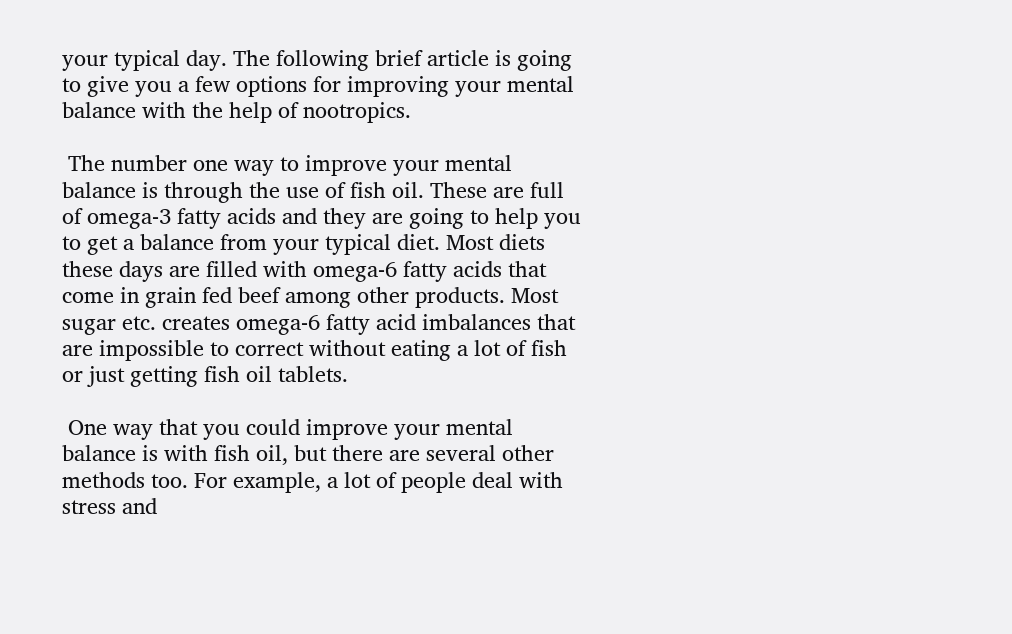your typical day. The following brief article is going to give you a few options for improving your mental balance with the help of nootropics.

 The number one way to improve your mental balance is through the use of fish oil. These are full of omega-3 fatty acids and they are going to help you to get a balance from your typical diet. Most diets these days are filled with omega-6 fatty acids that come in grain fed beef among other products. Most sugar etc. creates omega-6 fatty acid imbalances that are impossible to correct without eating a lot of fish or just getting fish oil tablets.

 One way that you could improve your mental balance is with fish oil, but there are several other methods too. For example, a lot of people deal with stress and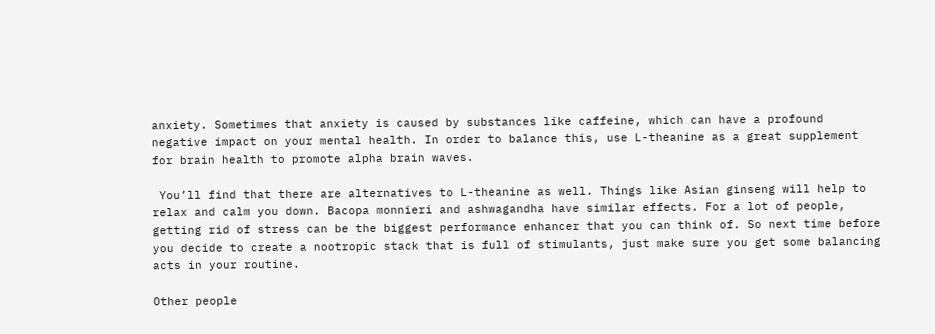anxiety. Sometimes that anxiety is caused by substances like caffeine, which can have a profound negative impact on your mental health. In order to balance this, use L-theanine as a great supplement for brain health to promote alpha brain waves.

 You’ll find that there are alternatives to L-theanine as well. Things like Asian ginseng will help to relax and calm you down. Bacopa monnieri and ashwagandha have similar effects. For a lot of people, getting rid of stress can be the biggest performance enhancer that you can think of. So next time before you decide to create a nootropic stack that is full of stimulants, just make sure you get some balancing acts in your routine.

Other people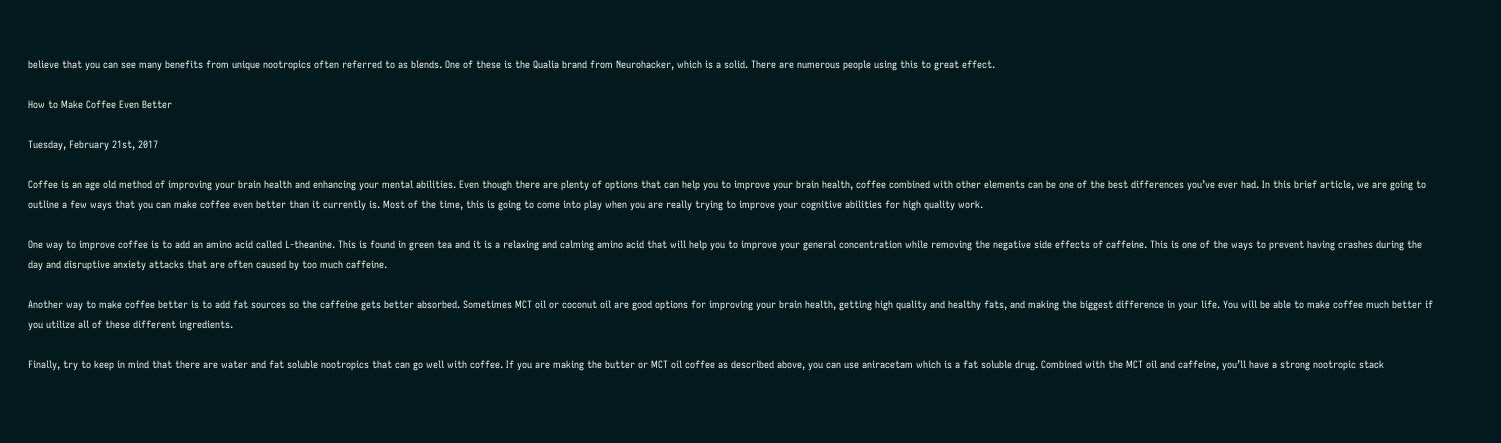believe that you can see many benefits from unique nootropics often referred to as blends. One of these is the Qualia brand from Neurohacker, which is a solid. There are numerous people using this to great effect.

How to Make Coffee Even Better

Tuesday, February 21st, 2017

Coffee is an age old method of improving your brain health and enhancing your mental abilities. Even though there are plenty of options that can help you to improve your brain health, coffee combined with other elements can be one of the best differences you’ve ever had. In this brief article, we are going to outline a few ways that you can make coffee even better than it currently is. Most of the time, this is going to come into play when you are really trying to improve your cognitive abilities for high quality work.

One way to improve coffee is to add an amino acid called L-theanine. This is found in green tea and it is a relaxing and calming amino acid that will help you to improve your general concentration while removing the negative side effects of caffeine. This is one of the ways to prevent having crashes during the day and disruptive anxiety attacks that are often caused by too much caffeine.

Another way to make coffee better is to add fat sources so the caffeine gets better absorbed. Sometimes MCT oil or coconut oil are good options for improving your brain health, getting high quality and healthy fats, and making the biggest difference in your life. You will be able to make coffee much better if you utilize all of these different ingredients.

Finally, try to keep in mind that there are water and fat soluble nootropics that can go well with coffee. If you are making the butter or MCT oil coffee as described above, you can use aniracetam which is a fat soluble drug. Combined with the MCT oil and caffeine, you’ll have a strong nootropic stack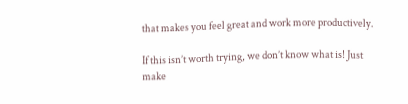that makes you feel great and work more productively.

If this isn’t worth trying, we don’t know what is! Just make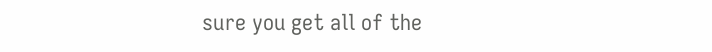sure you get all of the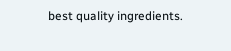best quality ingredients.